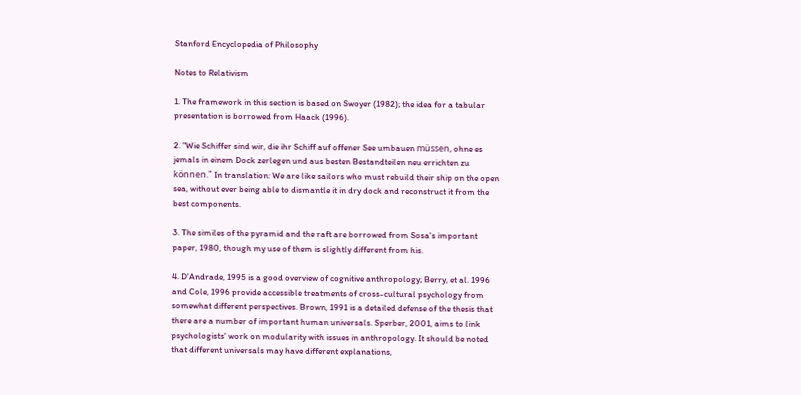Stanford Encyclopedia of Philosophy

Notes to Relativism

1. The framework in this section is based on Swoyer (1982); the idea for a tabular presentation is borrowed from Haack (1996).

2. "Wie Schiffer sind wir, die ihr Schiff auf offener See umbauen müssen, ohne es jemals in einem Dock zerlegen und aus besten Bestandteilen neu errichten zu können." In translation: We are like sailors who must rebuild their ship on the open sea, without ever being able to dismantle it in dry dock and reconstruct it from the best components.

3. The similes of the pyramid and the raft are borrowed from Sosa's important paper, 1980, though my use of them is slightly different from his.

4. D'Andrade, 1995 is a good overview of cognitive anthropology; Berry, et al. 1996 and Cole, 1996 provide accessible treatments of cross-cultural psychology from somewhat different perspectives. Brown, 1991 is a detailed defense of the thesis that there are a number of important human universals. Sperber, 2001, aims to link psychologists' work on modularity with issues in anthropology. It should be noted that different universals may have different explanations,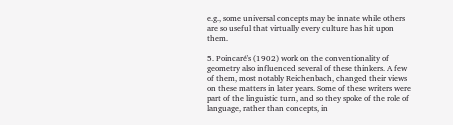e.g., some universal concepts may be innate while others are so useful that virtually every culture has hit upon them.

5. Poincaré's (1902) work on the conventionality of geometry also influenced several of these thinkers. A few of them, most notably Reichenbach, changed their views on these matters in later years. Some of these writers were part of the linguistic turn, and so they spoke of the role of language, rather than concepts, in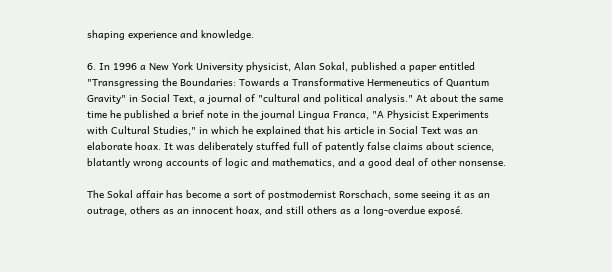shaping experience and knowledge.

6. In 1996 a New York University physicist, Alan Sokal, published a paper entitled "Transgressing the Boundaries: Towards a Transformative Hermeneutics of Quantum Gravity" in Social Text, a journal of "cultural and political analysis." At about the same time he published a brief note in the journal Lingua Franca, "A Physicist Experiments with Cultural Studies," in which he explained that his article in Social Text was an elaborate hoax. It was deliberately stuffed full of patently false claims about science, blatantly wrong accounts of logic and mathematics, and a good deal of other nonsense.

The Sokal affair has become a sort of postmodernist Rorschach, some seeing it as an outrage, others as an innocent hoax, and still others as a long-overdue exposé.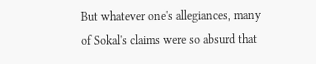But whatever one's allegiances, many of Sokal's claims were so absurd that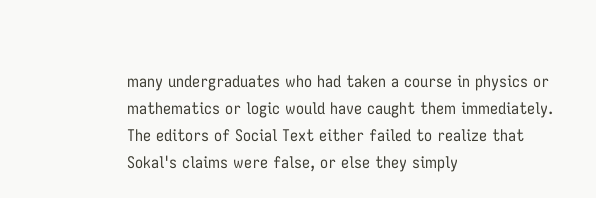many undergraduates who had taken a course in physics or mathematics or logic would have caught them immediately. The editors of Social Text either failed to realize that Sokal's claims were false, or else they simply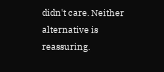didn't care. Neither alternative is reassuring.